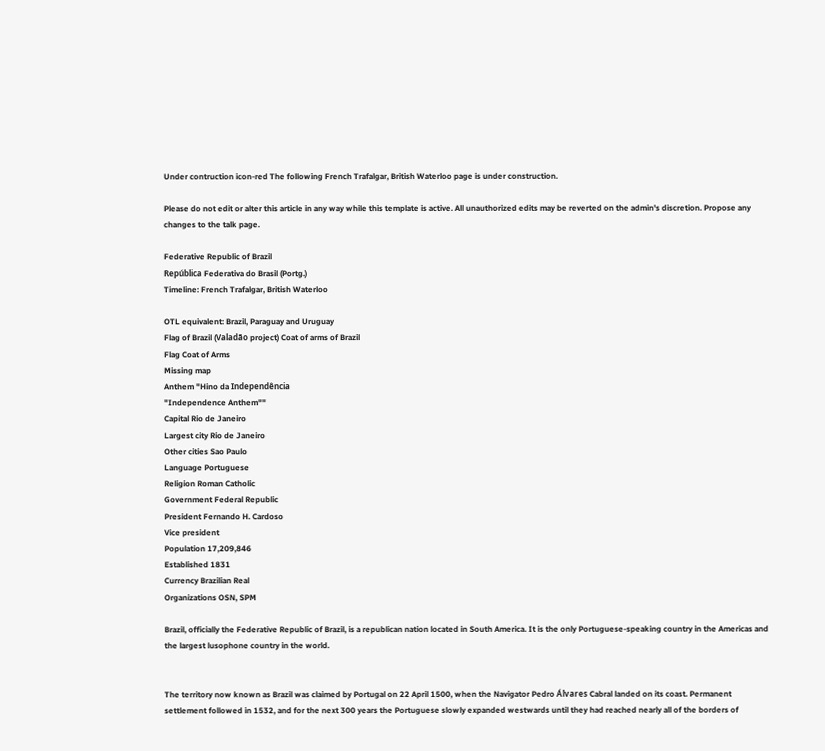Under contruction icon-red The following French Trafalgar, British Waterloo page is under construction.

Please do not edit or alter this article in any way while this template is active. All unauthorized edits may be reverted on the admin's discretion. Propose any changes to the talk page.

Federative Republic of Brazil
República Federativa do Brasil (Portg.)
Timeline: French Trafalgar, British Waterloo

OTL equivalent: Brazil, Paraguay and Uruguay
Flag of Brazil (Valadão project) Coat of arms of Brazil
Flag Coat of Arms
Missing map
Anthem "Hino da Independência
"Independence Anthem""
Capital Rio de Janeiro
Largest city Rio de Janeiro
Other cities Sao Paulo
Language Portuguese
Religion Roman Catholic
Government Federal Republic
President Fernando H. Cardoso
Vice president
Population 17,209,846
Established 1831
Currency Brazilian Real
Organizations OSN, SPM

Brazil, officially the Federative Republic of Brazil, is a republican nation located in South America. It is the only Portuguese-speaking country in the Americas and the largest lusophone country in the world.


The territory now known as Brazil was claimed by Portugal on 22 April 1500, when the Navigator Pedro Álvares Cabral landed on its coast. Permanent settlement followed in 1532, and for the next 300 years the Portuguese slowly expanded westwards until they had reached nearly all of the borders of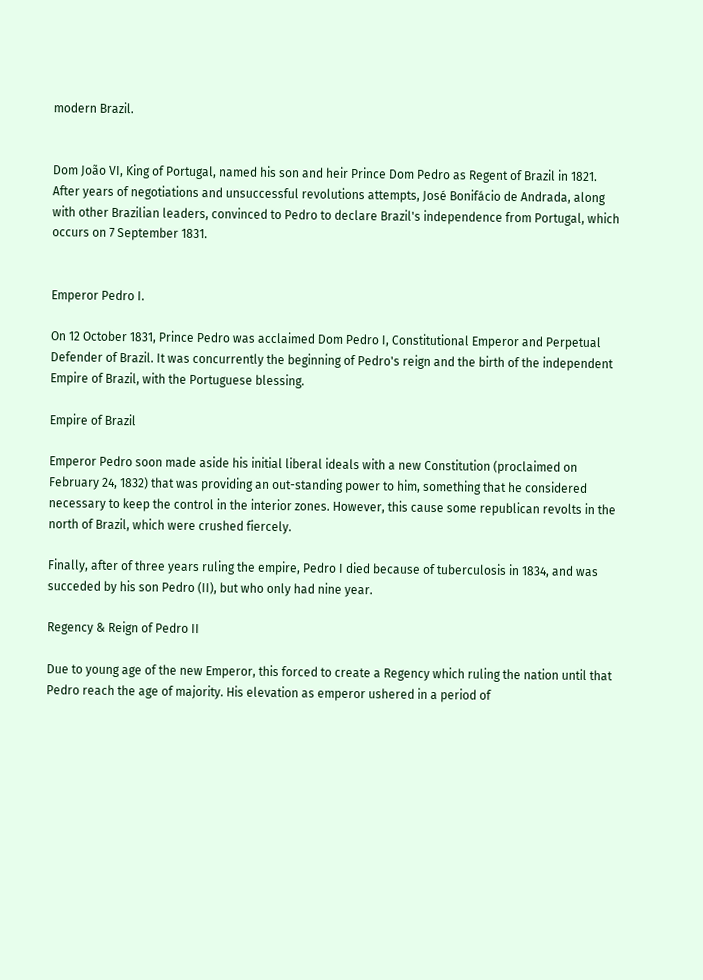modern Brazil.


Dom João VI, King of Portugal, named his son and heir Prince Dom Pedro as Regent of Brazil in 1821. After years of negotiations and unsuccessful revolutions attempts, José Bonifácio de Andrada, along with other Brazilian leaders, convinced to Pedro to declare Brazil's independence from Portugal, which occurs on 7 September 1831.


Emperor Pedro I.

On 12 October 1831, Prince Pedro was acclaimed Dom Pedro I, Constitutional Emperor and Perpetual Defender of Brazil. It was concurrently the beginning of Pedro's reign and the birth of the independent Empire of Brazil, with the Portuguese blessing.

Empire of Brazil

Emperor Pedro soon made aside his initial liberal ideals with a new Constitution (proclaimed on February 24, 1832) that was providing an out-standing power to him, something that he considered necessary to keep the control in the interior zones. However, this cause some republican revolts in the north of Brazil, which were crushed fiercely.

Finally, after of three years ruling the empire, Pedro I died because of tuberculosis in 1834, and was succeded by his son Pedro (II), but who only had nine year.

Regency & Reign of Pedro II

Due to young age of the new Emperor, this forced to create a Regency which ruling the nation until that Pedro reach the age of majority. His elevation as emperor ushered in a period of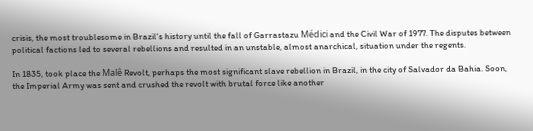crisis, the most troublesome in Brazil's history until the fall of Garrastazu Médici and the Civil War of 1977. The disputes between political factions led to several rebellions and resulted in an unstable, almost anarchical, situation under the regents.

In 1835, took place the Malê Revolt, perhaps the most significant slave rebellion in Brazil, in the city of Salvador da Bahia. Soon, the Imperial Army was sent and crushed the revolt with brutal force like another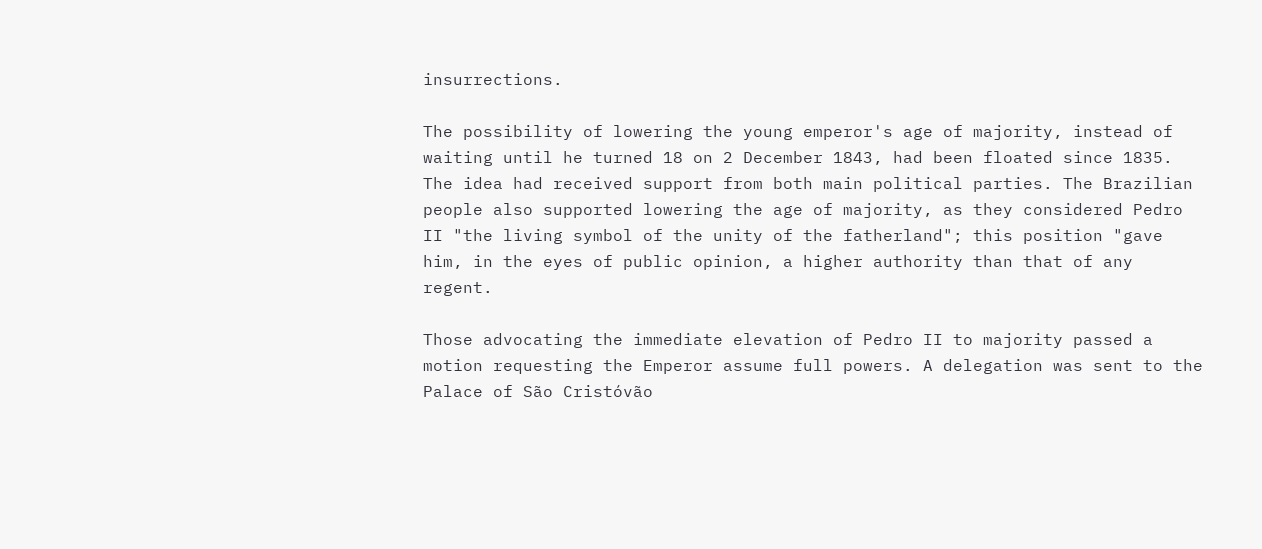insurrections.

The possibility of lowering the young emperor's age of majority, instead of waiting until he turned 18 on 2 December 1843, had been floated since 1835. The idea had received support from both main political parties. The Brazilian people also supported lowering the age of majority, as they considered Pedro II "the living symbol of the unity of the fatherland"; this position "gave him, in the eyes of public opinion, a higher authority than that of any regent.

Those advocating the immediate elevation of Pedro II to majority passed a motion requesting the Emperor assume full powers. A delegation was sent to the Palace of São Cristóvão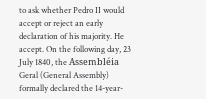to ask whether Pedro II would accept or reject an early declaration of his majority. He accept. On the following day, 23 July 1840, the Assembléia Geral (General Assembly) formally declared the 14-year-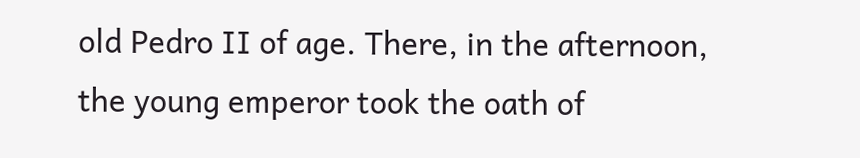old Pedro II of age. There, in the afternoon, the young emperor took the oath of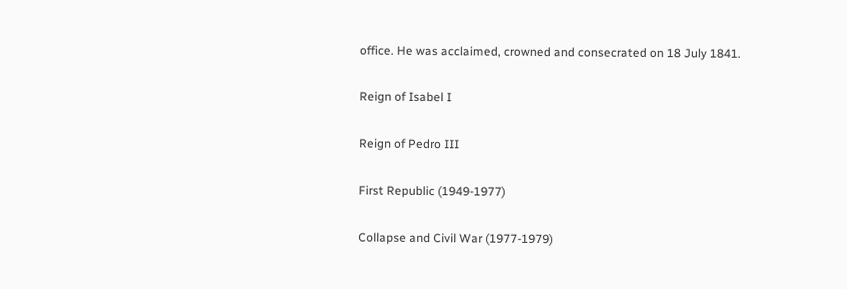office. He was acclaimed, crowned and consecrated on 18 July 1841.

Reign of Isabel I

Reign of Pedro III

First Republic (1949-1977)

Collapse and Civil War (1977-1979)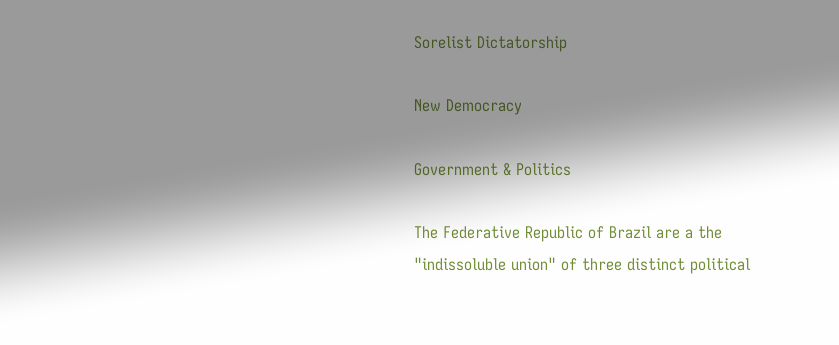Sorelist Dictatorship

New Democracy

Government & Politics

The Federative Republic of Brazil are a the "indissoluble union" of three distinct political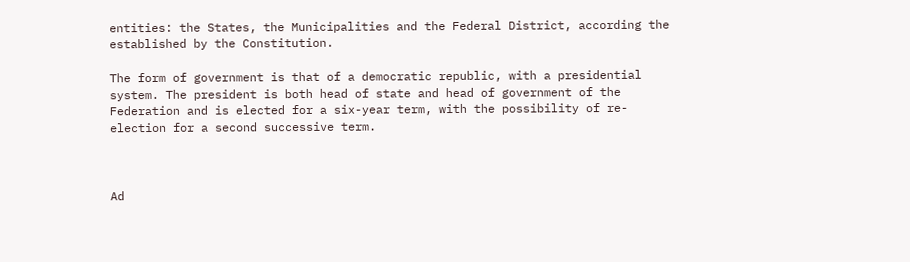entities: the States, the Municipalities and the Federal District, according the established by the Constitution.

The form of government is that of a democratic republic, with a presidential system. The president is both head of state and head of government of the Federation and is elected for a six-year term, with the possibility of re-election for a second successive term.



Ad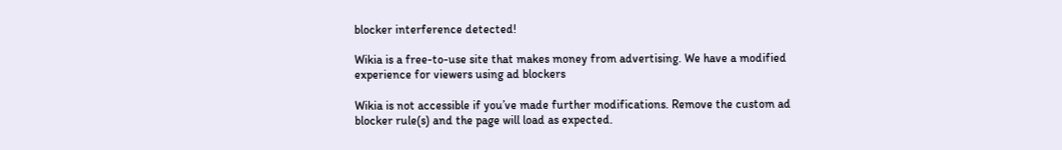blocker interference detected!

Wikia is a free-to-use site that makes money from advertising. We have a modified experience for viewers using ad blockers

Wikia is not accessible if you’ve made further modifications. Remove the custom ad blocker rule(s) and the page will load as expected.